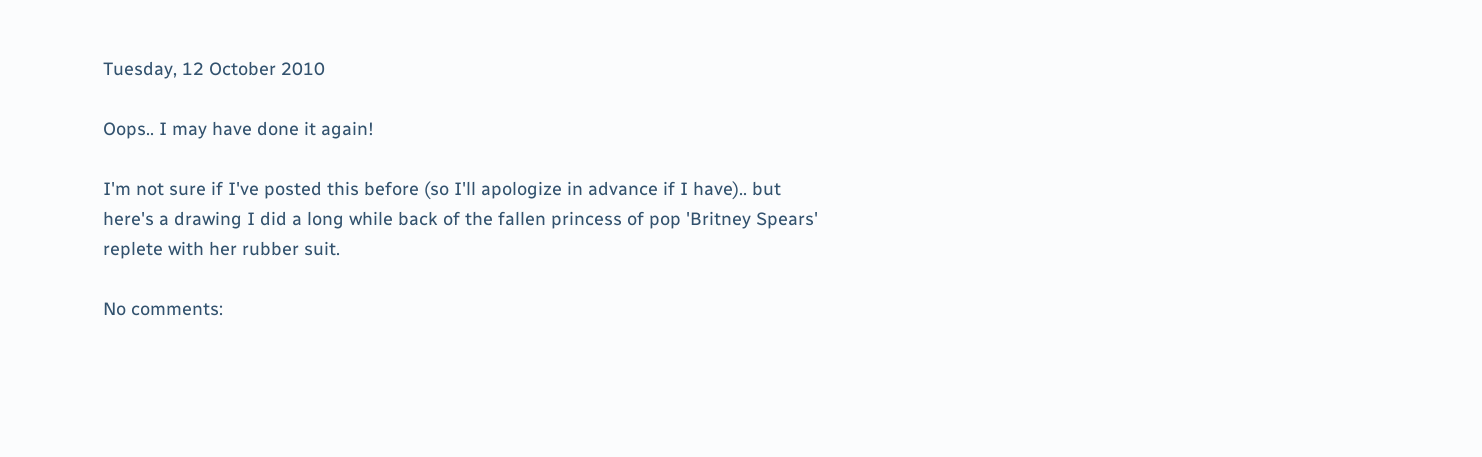Tuesday, 12 October 2010

Oops.. I may have done it again!

I'm not sure if I've posted this before (so I'll apologize in advance if I have).. but here's a drawing I did a long while back of the fallen princess of pop 'Britney Spears' replete with her rubber suit.

No comments: